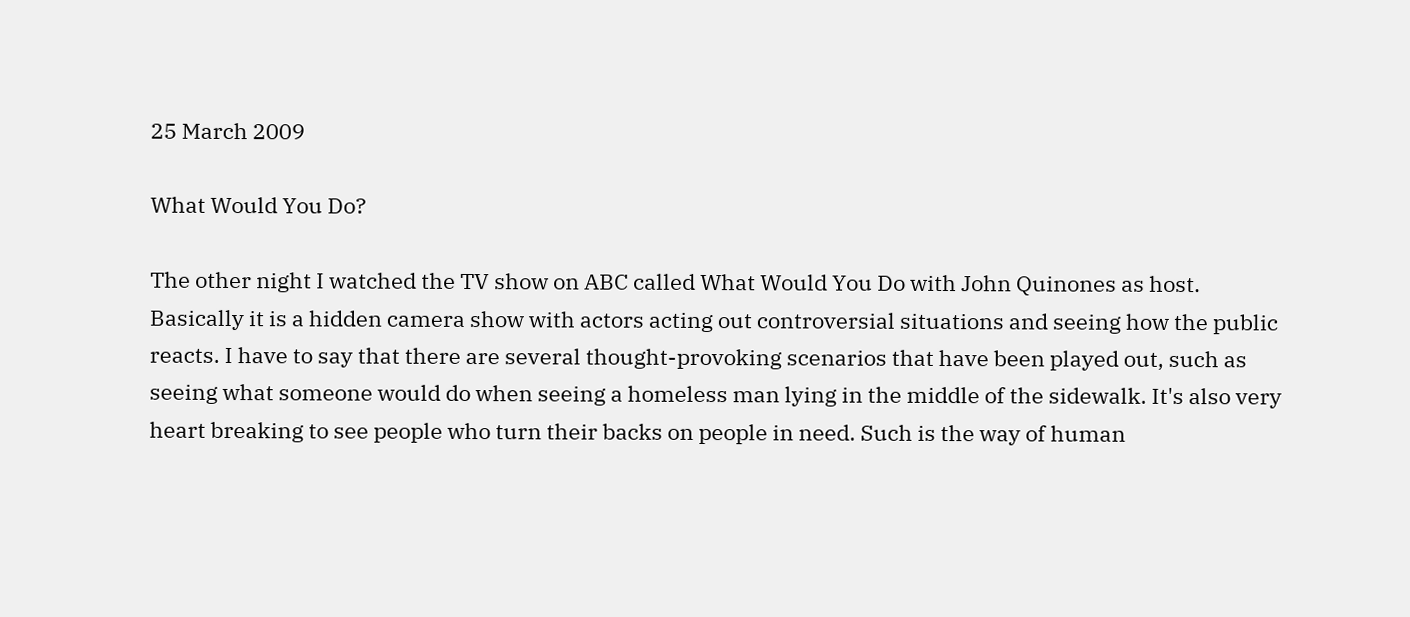25 March 2009

What Would You Do?

The other night I watched the TV show on ABC called What Would You Do with John Quinones as host. Basically it is a hidden camera show with actors acting out controversial situations and seeing how the public reacts. I have to say that there are several thought-provoking scenarios that have been played out, such as seeing what someone would do when seeing a homeless man lying in the middle of the sidewalk. It's also very heart breaking to see people who turn their backs on people in need. Such is the way of human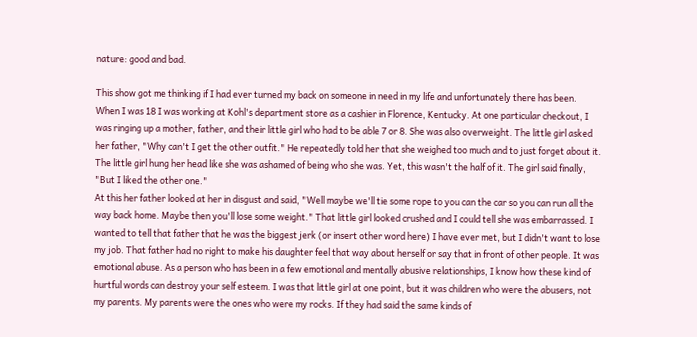nature: good and bad.

This show got me thinking if I had ever turned my back on someone in need in my life and unfortunately there has been. When I was 18 I was working at Kohl's department store as a cashier in Florence, Kentucky. At one particular checkout, I was ringing up a mother, father, and their little girl who had to be able 7 or 8. She was also overweight. The little girl asked her father, "Why can't I get the other outfit." He repeatedly told her that she weighed too much and to just forget about it. The little girl hung her head like she was ashamed of being who she was. Yet, this wasn't the half of it. The girl said finally, "But I liked the other one."
At this her father looked at her in disgust and said, "Well maybe we'll tie some rope to you can the car so you can run all the way back home. Maybe then you'll lose some weight." That little girl looked crushed and I could tell she was embarrassed. I wanted to tell that father that he was the biggest jerk (or insert other word here) I have ever met, but I didn't want to lose my job. That father had no right to make his daughter feel that way about herself or say that in front of other people. It was emotional abuse. As a person who has been in a few emotional and mentally abusive relationships, I know how these kind of hurtful words can destroy your self esteem. I was that little girl at one point, but it was children who were the abusers, not my parents. My parents were the ones who were my rocks. If they had said the same kinds of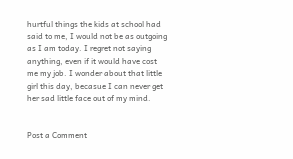hurtful things the kids at school had said to me, I would not be as outgoing as I am today. I regret not saying anything, even if it would have cost me my job. I wonder about that little girl this day, becasue I can never get her sad little face out of my mind.


Post a Comment